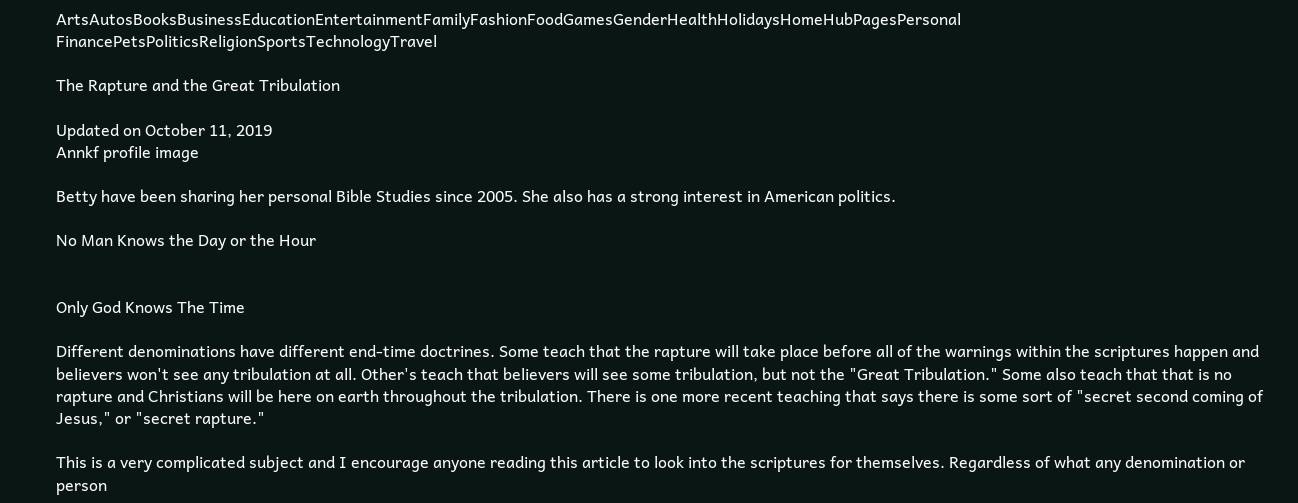ArtsAutosBooksBusinessEducationEntertainmentFamilyFashionFoodGamesGenderHealthHolidaysHomeHubPagesPersonal FinancePetsPoliticsReligionSportsTechnologyTravel

The Rapture and the Great Tribulation

Updated on October 11, 2019
Annkf profile image

Betty have been sharing her personal Bible Studies since 2005. She also has a strong interest in American politics.

No Man Knows the Day or the Hour


Only God Knows The Time

Different denominations have different end-time doctrines. Some teach that the rapture will take place before all of the warnings within the scriptures happen and believers won't see any tribulation at all. Other's teach that believers will see some tribulation, but not the "Great Tribulation." Some also teach that that is no rapture and Christians will be here on earth throughout the tribulation. There is one more recent teaching that says there is some sort of "secret second coming of Jesus," or "secret rapture."

This is a very complicated subject and I encourage anyone reading this article to look into the scriptures for themselves. Regardless of what any denomination or person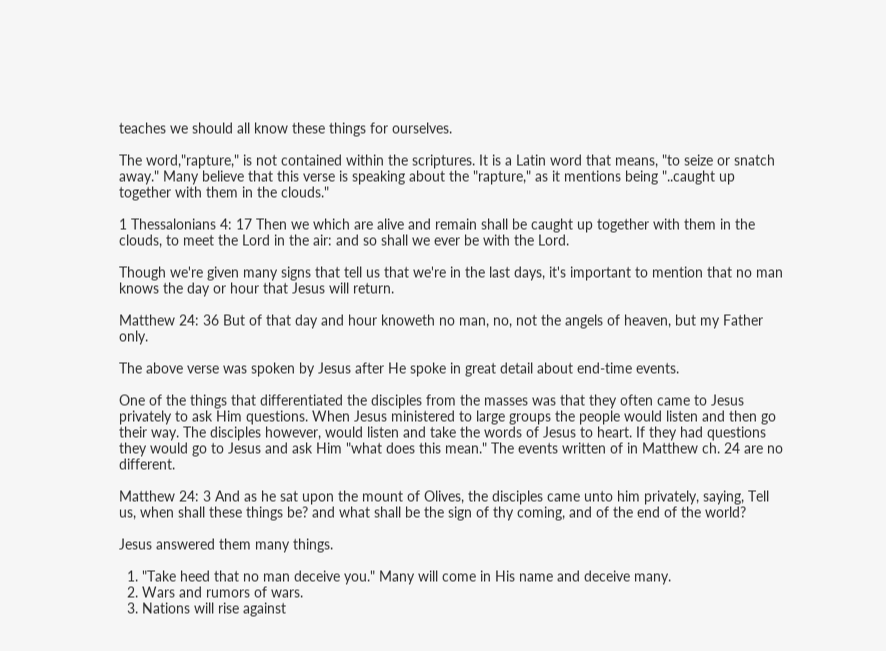teaches we should all know these things for ourselves.

The word,"rapture," is not contained within the scriptures. It is a Latin word that means, "to seize or snatch away." Many believe that this verse is speaking about the "rapture," as it mentions being "..caught up together with them in the clouds."

1 Thessalonians 4: 17 Then we which are alive and remain shall be caught up together with them in the clouds, to meet the Lord in the air: and so shall we ever be with the Lord.

Though we're given many signs that tell us that we're in the last days, it's important to mention that no man knows the day or hour that Jesus will return.

Matthew 24: 36 But of that day and hour knoweth no man, no, not the angels of heaven, but my Father only.

The above verse was spoken by Jesus after He spoke in great detail about end-time events.

One of the things that differentiated the disciples from the masses was that they often came to Jesus privately to ask Him questions. When Jesus ministered to large groups the people would listen and then go their way. The disciples however, would listen and take the words of Jesus to heart. If they had questions they would go to Jesus and ask Him "what does this mean." The events written of in Matthew ch. 24 are no different.

Matthew 24: 3 And as he sat upon the mount of Olives, the disciples came unto him privately, saying, Tell us, when shall these things be? and what shall be the sign of thy coming, and of the end of the world?

Jesus answered them many things.

  1. "Take heed that no man deceive you." Many will come in His name and deceive many.
  2. Wars and rumors of wars.
  3. Nations will rise against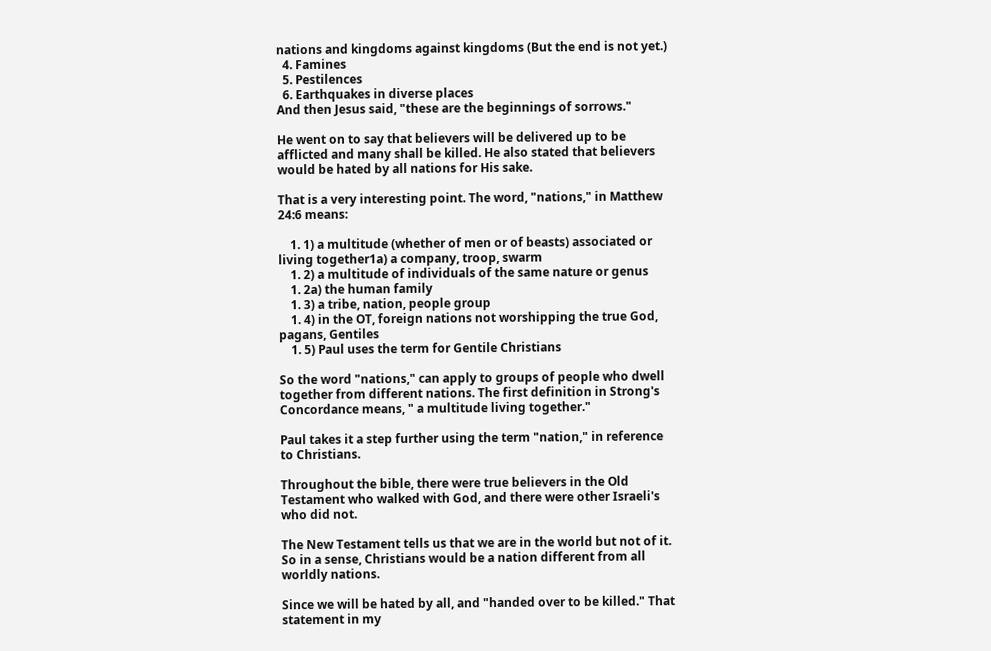nations and kingdoms against kingdoms (But the end is not yet.)
  4. Famines
  5. Pestilences
  6. Earthquakes in diverse places
And then Jesus said, "these are the beginnings of sorrows."

He went on to say that believers will be delivered up to be afflicted and many shall be killed. He also stated that believers would be hated by all nations for His sake.

That is a very interesting point. The word, "nations," in Matthew 24:6 means:

    1. 1) a multitude (whether of men or of beasts) associated or living together1a) a company, troop, swarm
    1. 2) a multitude of individuals of the same nature or genus
    1. 2a) the human family
    1. 3) a tribe, nation, people group
    1. 4) in the OT, foreign nations not worshipping the true God, pagans, Gentiles
    1. 5) Paul uses the term for Gentile Christians

So the word "nations," can apply to groups of people who dwell together from different nations. The first definition in Strong's Concordance means, " a multitude living together."

Paul takes it a step further using the term "nation," in reference to Christians.

Throughout the bible, there were true believers in the Old Testament who walked with God, and there were other Israeli's who did not.

The New Testament tells us that we are in the world but not of it. So in a sense, Christians would be a nation different from all worldly nations.

Since we will be hated by all, and "handed over to be killed." That statement in my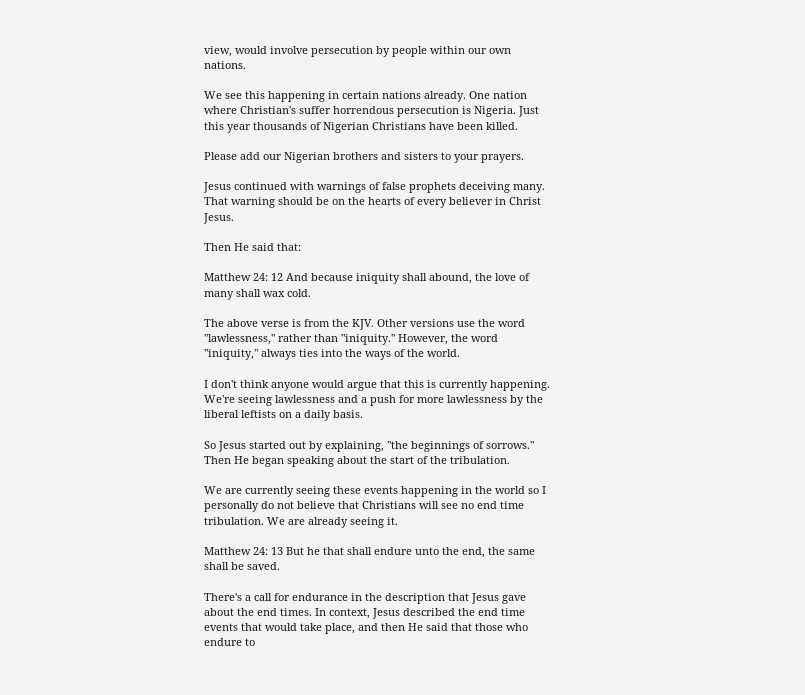view, would involve persecution by people within our own nations.

We see this happening in certain nations already. One nation where Christian's suffer horrendous persecution is Nigeria. Just this year thousands of Nigerian Christians have been killed.

Please add our Nigerian brothers and sisters to your prayers.

Jesus continued with warnings of false prophets deceiving many. That warning should be on the hearts of every believer in Christ Jesus.

Then He said that:

Matthew 24: 12 And because iniquity shall abound, the love of many shall wax cold.

The above verse is from the KJV. Other versions use the word "lawlessness," rather than "iniquity." However, the word "iniquity," always ties into the ways of the world.

I don't think anyone would argue that this is currently happening. We're seeing lawlessness and a push for more lawlessness by the liberal leftists on a daily basis.

So Jesus started out by explaining, "the beginnings of sorrows." Then He began speaking about the start of the tribulation.

We are currently seeing these events happening in the world so I personally do not believe that Christians will see no end time tribulation. We are already seeing it.

Matthew 24: 13 But he that shall endure unto the end, the same shall be saved.

There's a call for endurance in the description that Jesus gave about the end times. In context, Jesus described the end time events that would take place, and then He said that those who endure to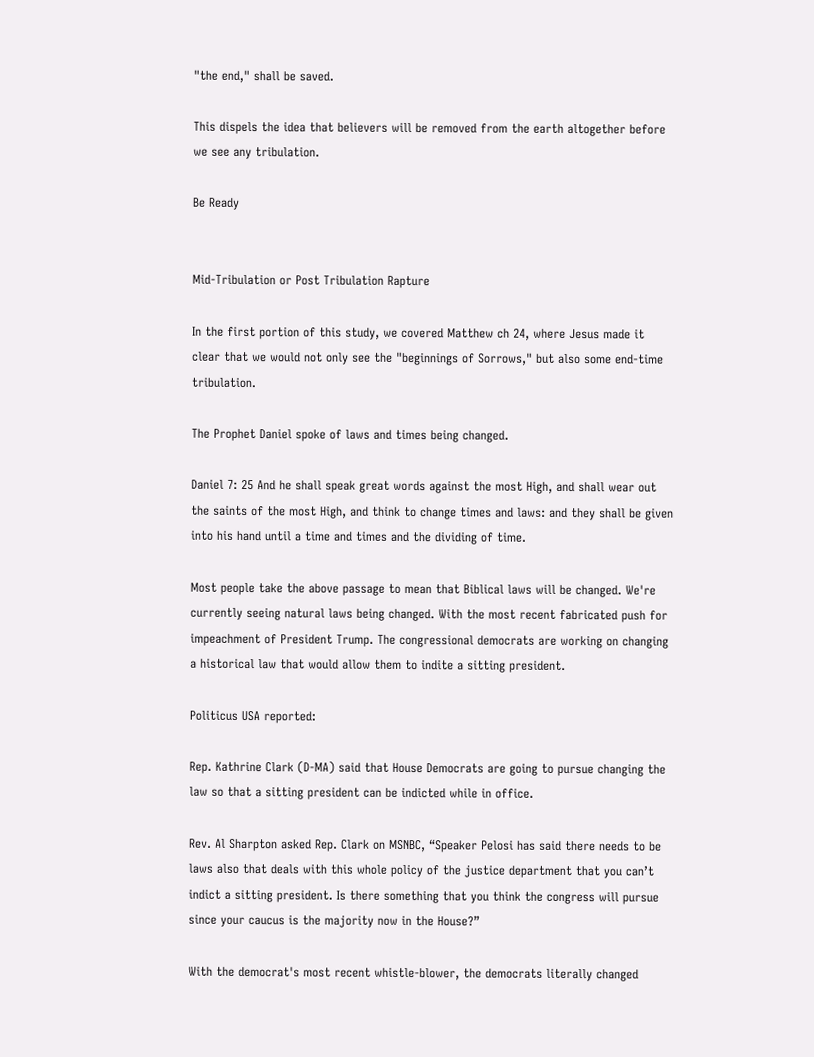"the end," shall be saved.

This dispels the idea that believers will be removed from the earth altogether before we see any tribulation.

Be Ready


Mid-Tribulation or Post Tribulation Rapture

In the first portion of this study, we covered Matthew ch 24, where Jesus made it clear that we would not only see the "beginnings of Sorrows," but also some end-time tribulation.

The Prophet Daniel spoke of laws and times being changed.

Daniel 7: 25 And he shall speak great words against the most High, and shall wear out the saints of the most High, and think to change times and laws: and they shall be given into his hand until a time and times and the dividing of time.

Most people take the above passage to mean that Biblical laws will be changed. We're currently seeing natural laws being changed. With the most recent fabricated push for impeachment of President Trump. The congressional democrats are working on changing a historical law that would allow them to indite a sitting president.

Politicus USA reported:

Rep. Kathrine Clark (D-MA) said that House Democrats are going to pursue changing the law so that a sitting president can be indicted while in office.

Rev. Al Sharpton asked Rep. Clark on MSNBC, “Speaker Pelosi has said there needs to be laws also that deals with this whole policy of the justice department that you can’t indict a sitting president. Is there something that you think the congress will pursue since your caucus is the majority now in the House?”

With the democrat's most recent whistle-blower, the democrats literally changed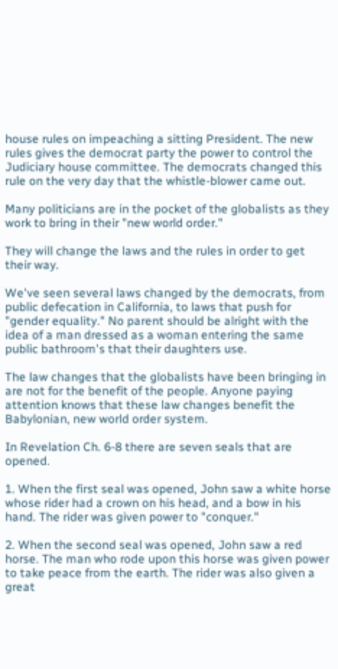house rules on impeaching a sitting President. The new rules gives the democrat party the power to control the Judiciary house committee. The democrats changed this rule on the very day that the whistle-blower came out.

Many politicians are in the pocket of the globalists as they work to bring in their "new world order."

They will change the laws and the rules in order to get their way.

We've seen several laws changed by the democrats, from public defecation in California, to laws that push for "gender equality." No parent should be alright with the idea of a man dressed as a woman entering the same public bathroom's that their daughters use.

The law changes that the globalists have been bringing in are not for the benefit of the people. Anyone paying attention knows that these law changes benefit the Babylonian, new world order system.

In Revelation Ch. 6-8 there are seven seals that are opened.

1. When the first seal was opened, John saw a white horse whose rider had a crown on his head, and a bow in his hand. The rider was given power to "conquer."

2. When the second seal was opened, John saw a red horse. The man who rode upon this horse was given power to take peace from the earth. The rider was also given a great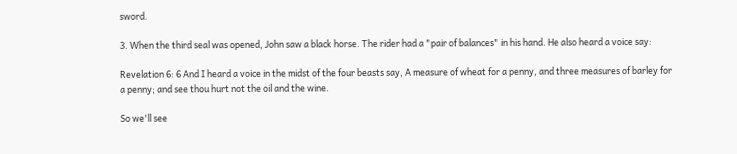sword.

3. When the third seal was opened, John saw a black horse. The rider had a "pair of balances" in his hand. He also heard a voice say:

Revelation 6: 6 And I heard a voice in the midst of the four beasts say, A measure of wheat for a penny, and three measures of barley for a penny; and see thou hurt not the oil and the wine.

So we'll see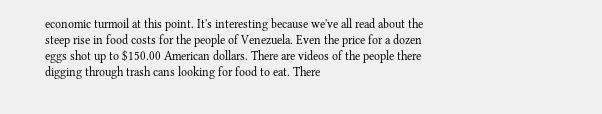economic turmoil at this point. It's interesting because we've all read about the steep rise in food costs for the people of Venezuela. Even the price for a dozen eggs shot up to $150.00 American dollars. There are videos of the people there digging through trash cans looking for food to eat. There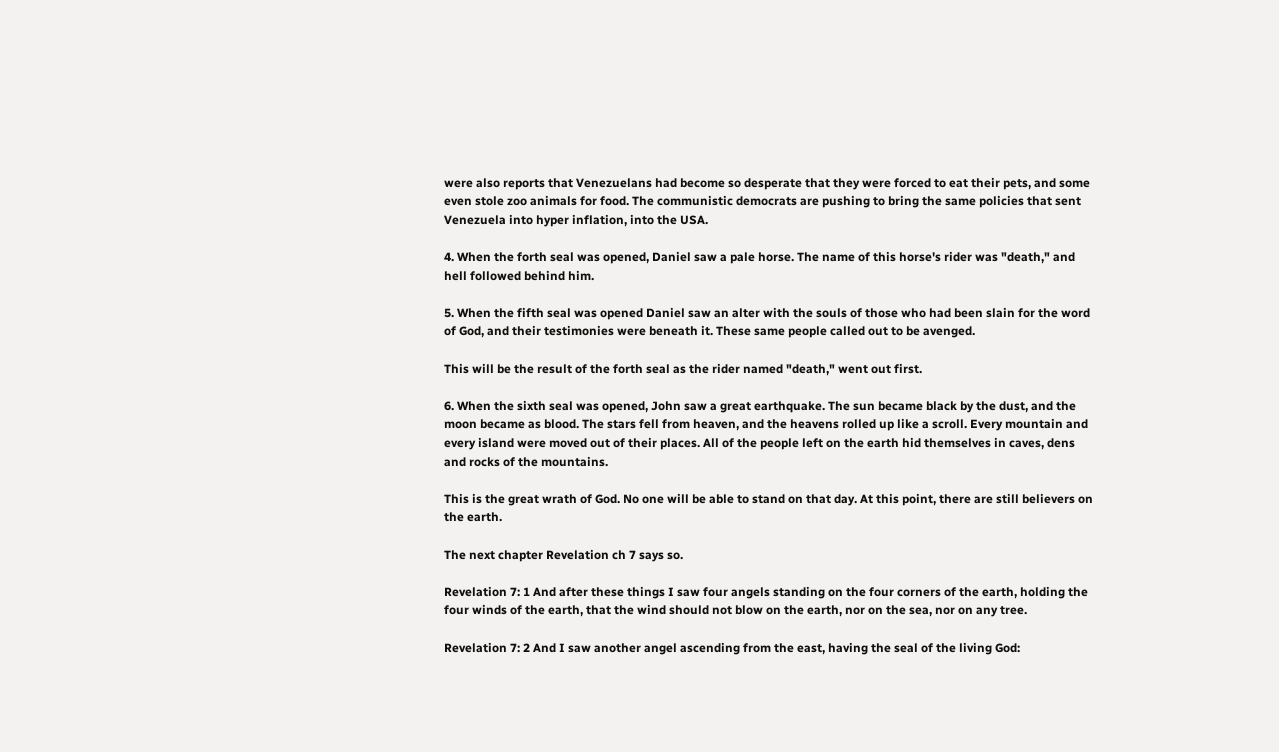were also reports that Venezuelans had become so desperate that they were forced to eat their pets, and some even stole zoo animals for food. The communistic democrats are pushing to bring the same policies that sent Venezuela into hyper inflation, into the USA.

4. When the forth seal was opened, Daniel saw a pale horse. The name of this horse's rider was "death," and hell followed behind him.

5. When the fifth seal was opened Daniel saw an alter with the souls of those who had been slain for the word of God, and their testimonies were beneath it. These same people called out to be avenged.

This will be the result of the forth seal as the rider named "death," went out first.

6. When the sixth seal was opened, John saw a great earthquake. The sun became black by the dust, and the moon became as blood. The stars fell from heaven, and the heavens rolled up like a scroll. Every mountain and every island were moved out of their places. All of the people left on the earth hid themselves in caves, dens and rocks of the mountains.

This is the great wrath of God. No one will be able to stand on that day. At this point, there are still believers on the earth.

The next chapter Revelation ch 7 says so.

Revelation 7: 1 And after these things I saw four angels standing on the four corners of the earth, holding the four winds of the earth, that the wind should not blow on the earth, nor on the sea, nor on any tree.

Revelation 7: 2 And I saw another angel ascending from the east, having the seal of the living God: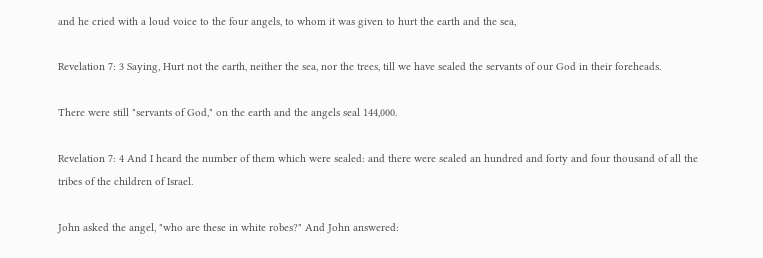and he cried with a loud voice to the four angels, to whom it was given to hurt the earth and the sea,

Revelation 7: 3 Saying, Hurt not the earth, neither the sea, nor the trees, till we have sealed the servants of our God in their foreheads.

There were still "servants of God," on the earth and the angels seal 144,000.

Revelation 7: 4 And I heard the number of them which were sealed: and there were sealed an hundred and forty and four thousand of all the tribes of the children of Israel.

John asked the angel, "who are these in white robes?" And John answered: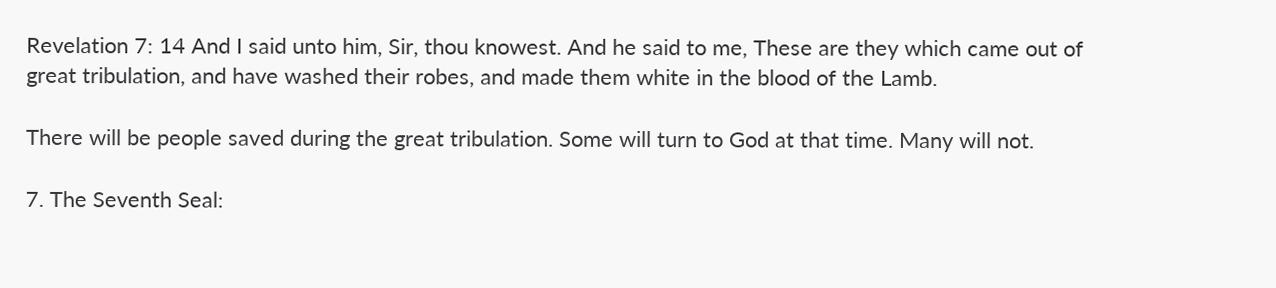Revelation 7: 14 And I said unto him, Sir, thou knowest. And he said to me, These are they which came out of great tribulation, and have washed their robes, and made them white in the blood of the Lamb.

There will be people saved during the great tribulation. Some will turn to God at that time. Many will not.

7. The Seventh Seal: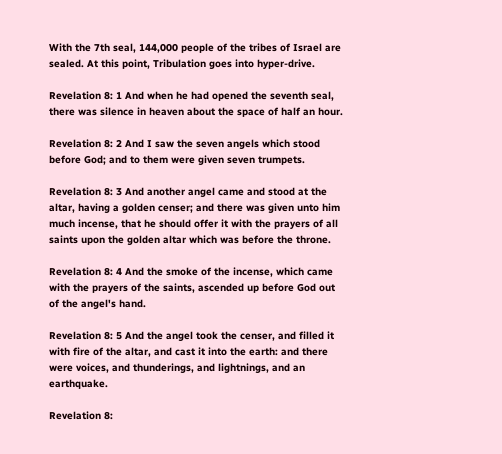With the 7th seal, 144,000 people of the tribes of Israel are sealed. At this point, Tribulation goes into hyper-drive.

Revelation 8: 1 And when he had opened the seventh seal, there was silence in heaven about the space of half an hour.

Revelation 8: 2 And I saw the seven angels which stood before God; and to them were given seven trumpets.

Revelation 8: 3 And another angel came and stood at the altar, having a golden censer; and there was given unto him much incense, that he should offer it with the prayers of all saints upon the golden altar which was before the throne.

Revelation 8: 4 And the smoke of the incense, which came with the prayers of the saints, ascended up before God out of the angel's hand.

Revelation 8: 5 And the angel took the censer, and filled it with fire of the altar, and cast it into the earth: and there were voices, and thunderings, and lightnings, and an earthquake.

Revelation 8: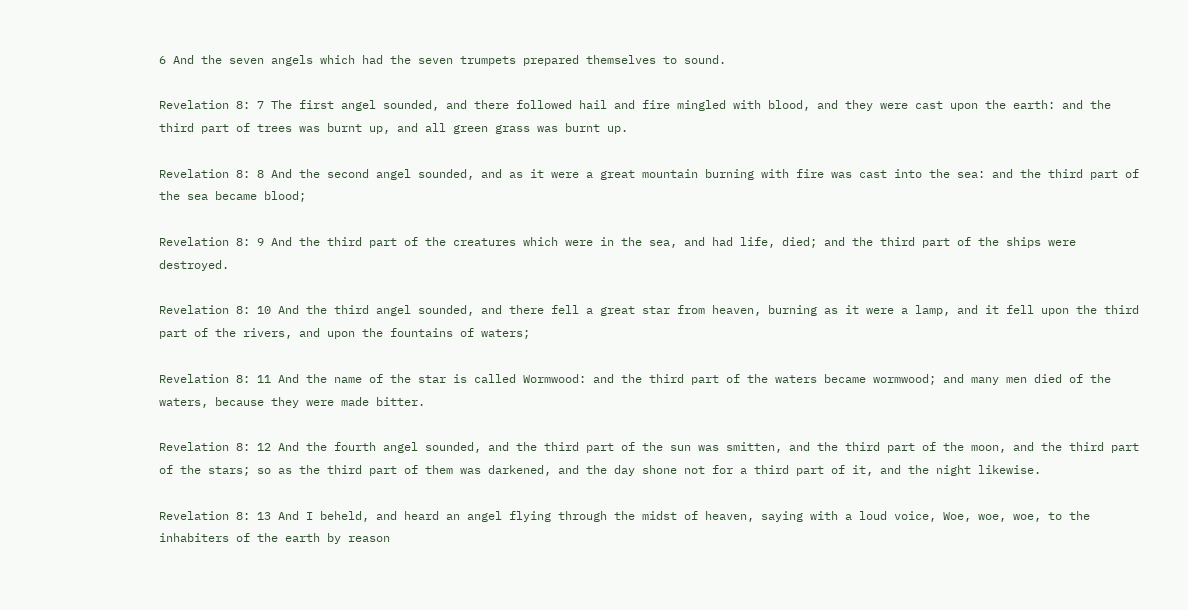6 And the seven angels which had the seven trumpets prepared themselves to sound.

Revelation 8: 7 The first angel sounded, and there followed hail and fire mingled with blood, and they were cast upon the earth: and the third part of trees was burnt up, and all green grass was burnt up.

Revelation 8: 8 And the second angel sounded, and as it were a great mountain burning with fire was cast into the sea: and the third part of the sea became blood;

Revelation 8: 9 And the third part of the creatures which were in the sea, and had life, died; and the third part of the ships were destroyed.

Revelation 8: 10 And the third angel sounded, and there fell a great star from heaven, burning as it were a lamp, and it fell upon the third part of the rivers, and upon the fountains of waters;

Revelation 8: 11 And the name of the star is called Wormwood: and the third part of the waters became wormwood; and many men died of the waters, because they were made bitter.

Revelation 8: 12 And the fourth angel sounded, and the third part of the sun was smitten, and the third part of the moon, and the third part of the stars; so as the third part of them was darkened, and the day shone not for a third part of it, and the night likewise.

Revelation 8: 13 And I beheld, and heard an angel flying through the midst of heaven, saying with a loud voice, Woe, woe, woe, to the inhabiters of the earth by reason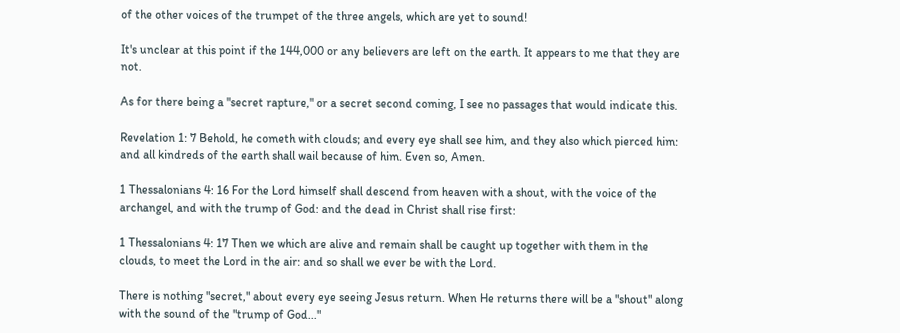of the other voices of the trumpet of the three angels, which are yet to sound!

It's unclear at this point if the 144,000 or any believers are left on the earth. It appears to me that they are not.

As for there being a "secret rapture," or a secret second coming, I see no passages that would indicate this.

Revelation 1: 7 Behold, he cometh with clouds; and every eye shall see him, and they also which pierced him: and all kindreds of the earth shall wail because of him. Even so, Amen.

1 Thessalonians 4: 16 For the Lord himself shall descend from heaven with a shout, with the voice of the archangel, and with the trump of God: and the dead in Christ shall rise first:

1 Thessalonians 4: 17 Then we which are alive and remain shall be caught up together with them in the clouds, to meet the Lord in the air: and so shall we ever be with the Lord.

There is nothing "secret," about every eye seeing Jesus return. When He returns there will be a "shout" along with the sound of the "trump of God..."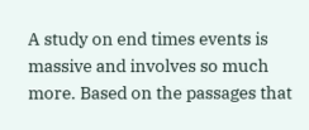A study on end times events is massive and involves so much more. Based on the passages that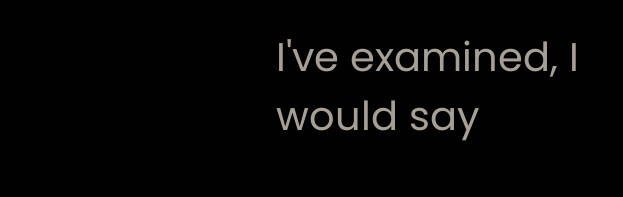I've examined, I would say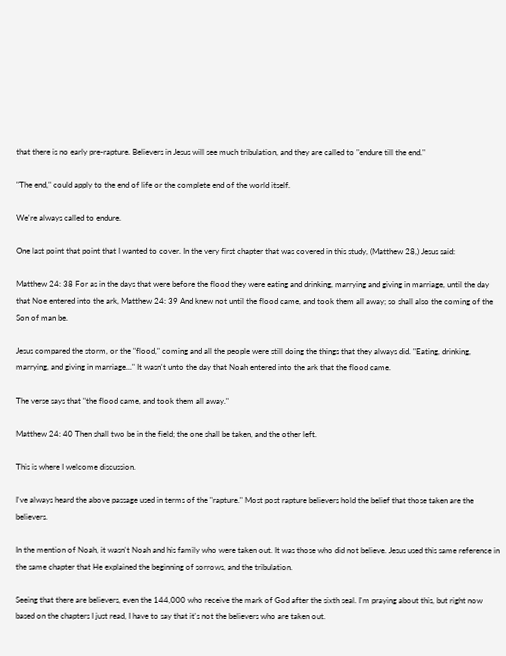that there is no early pre-rapture. Believers in Jesus will see much tribulation, and they are called to "endure till the end."

"The end," could apply to the end of life or the complete end of the world itself.

We're always called to endure.

One last point that point that I wanted to cover. In the very first chapter that was covered in this study, (Matthew 28,) Jesus said:

Matthew 24: 38 For as in the days that were before the flood they were eating and drinking, marrying and giving in marriage, until the day that Noe entered into the ark, Matthew 24: 39 And knew not until the flood came, and took them all away; so shall also the coming of the Son of man be.

Jesus compared the storm, or the "flood," coming and all the people were still doing the things that they always did. "Eating, drinking, marrying, and giving in marriage..." It wasn't unto the day that Noah entered into the ark that the flood came.

The verse says that "the flood came, and took them all away."

Matthew 24: 40 Then shall two be in the field; the one shall be taken, and the other left.

This is where I welcome discussion.

I've always heard the above passage used in terms of the "rapture." Most post rapture believers hold the belief that those taken are the believers.

In the mention of Noah, it wasn't Noah and his family who were taken out. It was those who did not believe. Jesus used this same reference in the same chapter that He explained the beginning of sorrows, and the tribulation.

Seeing that there are believers, even the 144,000 who receive the mark of God after the sixth seal. I'm praying about this, but right now based on the chapters I just read, I have to say that it's not the believers who are taken out.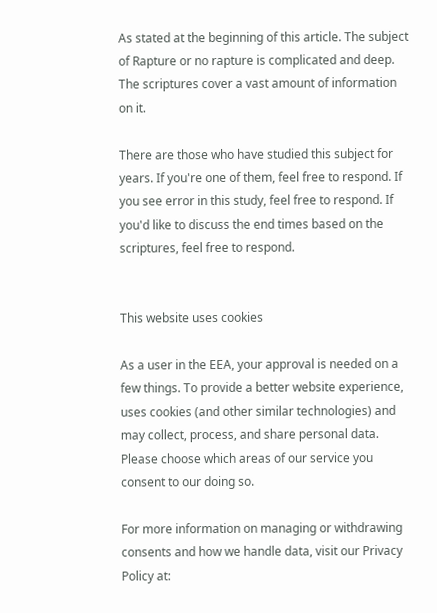As stated at the beginning of this article. The subject of Rapture or no rapture is complicated and deep. The scriptures cover a vast amount of information on it.

There are those who have studied this subject for years. If you're one of them, feel free to respond. If you see error in this study, feel free to respond. If you'd like to discuss the end times based on the scriptures, feel free to respond.


This website uses cookies

As a user in the EEA, your approval is needed on a few things. To provide a better website experience, uses cookies (and other similar technologies) and may collect, process, and share personal data. Please choose which areas of our service you consent to our doing so.

For more information on managing or withdrawing consents and how we handle data, visit our Privacy Policy at: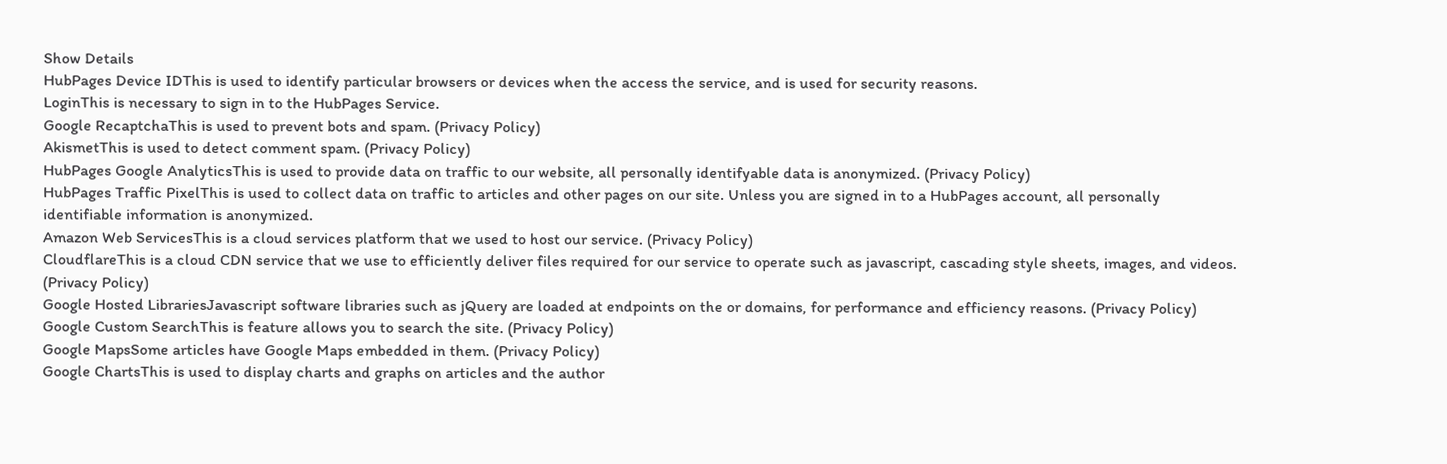Show Details
HubPages Device IDThis is used to identify particular browsers or devices when the access the service, and is used for security reasons.
LoginThis is necessary to sign in to the HubPages Service.
Google RecaptchaThis is used to prevent bots and spam. (Privacy Policy)
AkismetThis is used to detect comment spam. (Privacy Policy)
HubPages Google AnalyticsThis is used to provide data on traffic to our website, all personally identifyable data is anonymized. (Privacy Policy)
HubPages Traffic PixelThis is used to collect data on traffic to articles and other pages on our site. Unless you are signed in to a HubPages account, all personally identifiable information is anonymized.
Amazon Web ServicesThis is a cloud services platform that we used to host our service. (Privacy Policy)
CloudflareThis is a cloud CDN service that we use to efficiently deliver files required for our service to operate such as javascript, cascading style sheets, images, and videos. (Privacy Policy)
Google Hosted LibrariesJavascript software libraries such as jQuery are loaded at endpoints on the or domains, for performance and efficiency reasons. (Privacy Policy)
Google Custom SearchThis is feature allows you to search the site. (Privacy Policy)
Google MapsSome articles have Google Maps embedded in them. (Privacy Policy)
Google ChartsThis is used to display charts and graphs on articles and the author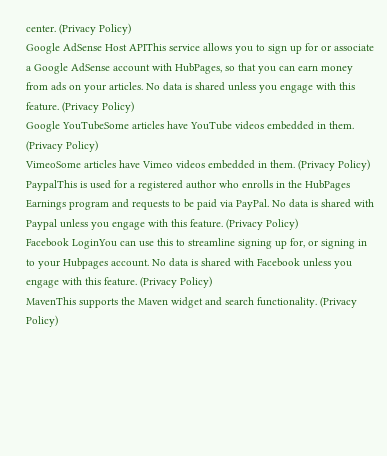center. (Privacy Policy)
Google AdSense Host APIThis service allows you to sign up for or associate a Google AdSense account with HubPages, so that you can earn money from ads on your articles. No data is shared unless you engage with this feature. (Privacy Policy)
Google YouTubeSome articles have YouTube videos embedded in them. (Privacy Policy)
VimeoSome articles have Vimeo videos embedded in them. (Privacy Policy)
PaypalThis is used for a registered author who enrolls in the HubPages Earnings program and requests to be paid via PayPal. No data is shared with Paypal unless you engage with this feature. (Privacy Policy)
Facebook LoginYou can use this to streamline signing up for, or signing in to your Hubpages account. No data is shared with Facebook unless you engage with this feature. (Privacy Policy)
MavenThis supports the Maven widget and search functionality. (Privacy Policy)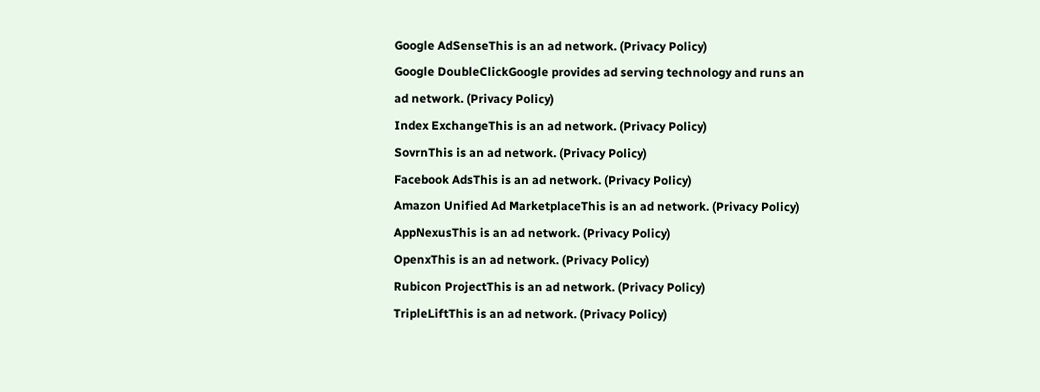Google AdSenseThis is an ad network. (Privacy Policy)
Google DoubleClickGoogle provides ad serving technology and runs an ad network. (Privacy Policy)
Index ExchangeThis is an ad network. (Privacy Policy)
SovrnThis is an ad network. (Privacy Policy)
Facebook AdsThis is an ad network. (Privacy Policy)
Amazon Unified Ad MarketplaceThis is an ad network. (Privacy Policy)
AppNexusThis is an ad network. (Privacy Policy)
OpenxThis is an ad network. (Privacy Policy)
Rubicon ProjectThis is an ad network. (Privacy Policy)
TripleLiftThis is an ad network. (Privacy Policy)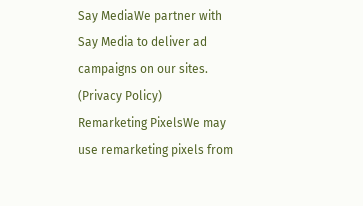Say MediaWe partner with Say Media to deliver ad campaigns on our sites. (Privacy Policy)
Remarketing PixelsWe may use remarketing pixels from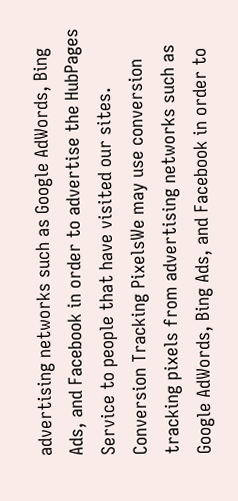advertising networks such as Google AdWords, Bing Ads, and Facebook in order to advertise the HubPages Service to people that have visited our sites.
Conversion Tracking PixelsWe may use conversion tracking pixels from advertising networks such as Google AdWords, Bing Ads, and Facebook in order to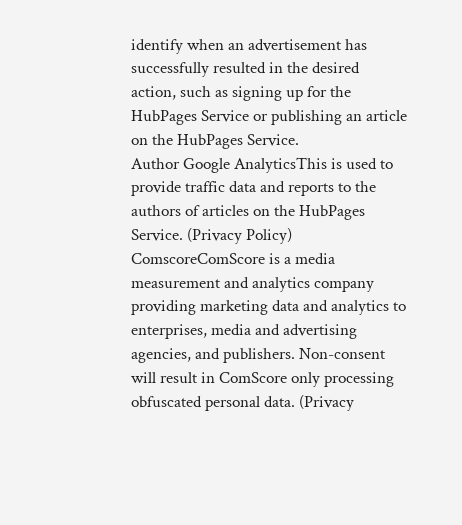identify when an advertisement has successfully resulted in the desired action, such as signing up for the HubPages Service or publishing an article on the HubPages Service.
Author Google AnalyticsThis is used to provide traffic data and reports to the authors of articles on the HubPages Service. (Privacy Policy)
ComscoreComScore is a media measurement and analytics company providing marketing data and analytics to enterprises, media and advertising agencies, and publishers. Non-consent will result in ComScore only processing obfuscated personal data. (Privacy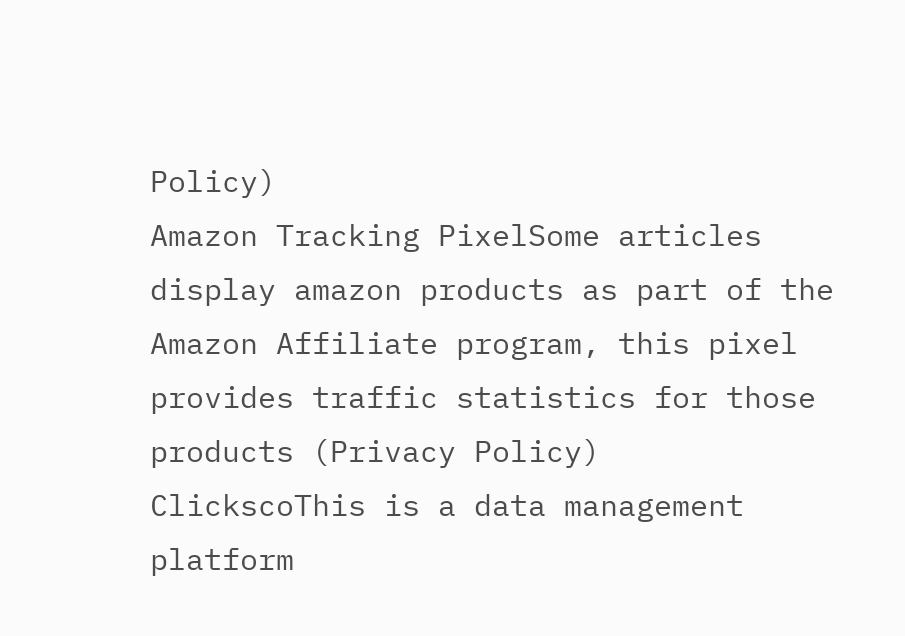Policy)
Amazon Tracking PixelSome articles display amazon products as part of the Amazon Affiliate program, this pixel provides traffic statistics for those products (Privacy Policy)
ClickscoThis is a data management platform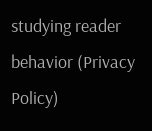studying reader behavior (Privacy Policy)